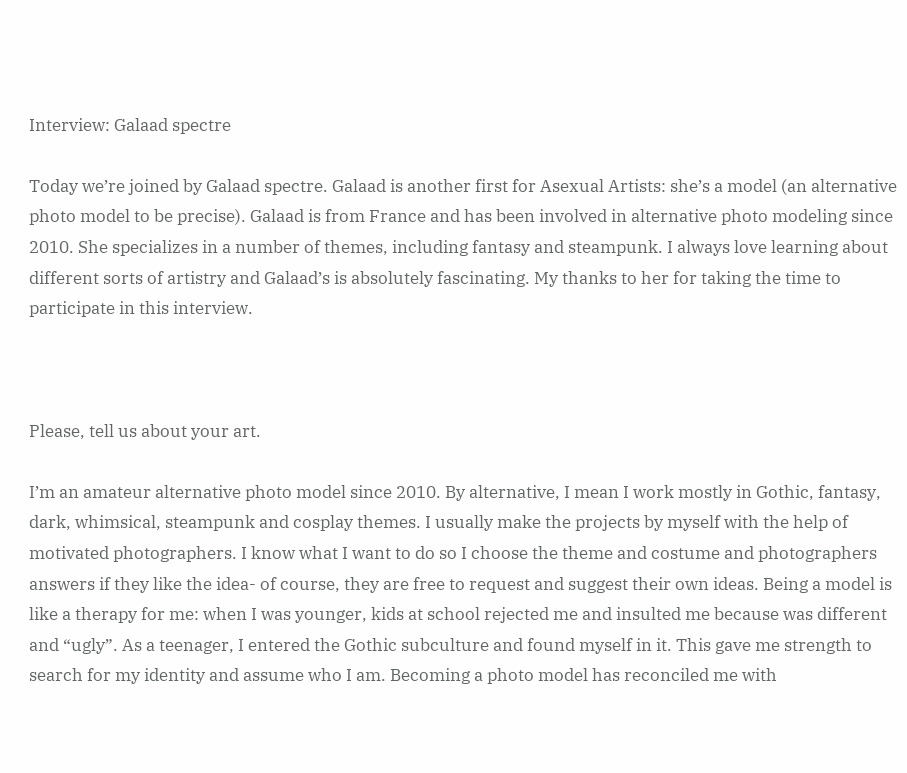Interview: Galaad spectre

Today we’re joined by Galaad spectre. Galaad is another first for Asexual Artists: she’s a model (an alternative photo model to be precise). Galaad is from France and has been involved in alternative photo modeling since 2010. She specializes in a number of themes, including fantasy and steampunk. I always love learning about different sorts of artistry and Galaad’s is absolutely fascinating. My thanks to her for taking the time to participate in this interview.



Please, tell us about your art.

I’m an amateur alternative photo model since 2010. By alternative, I mean I work mostly in Gothic, fantasy, dark, whimsical, steampunk and cosplay themes. I usually make the projects by myself with the help of motivated photographers. I know what I want to do so I choose the theme and costume and photographers answers if they like the idea- of course, they are free to request and suggest their own ideas. Being a model is like a therapy for me: when I was younger, kids at school rejected me and insulted me because was different and “ugly”. As a teenager, I entered the Gothic subculture and found myself in it. This gave me strength to search for my identity and assume who I am. Becoming a photo model has reconciled me with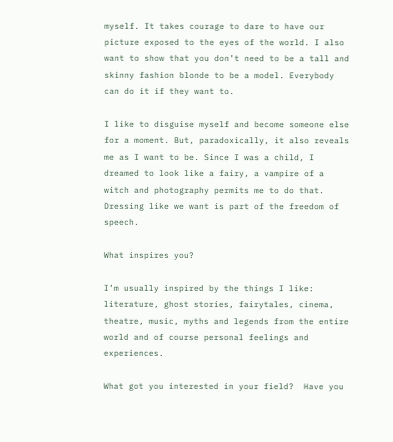myself. It takes courage to dare to have our picture exposed to the eyes of the world. I also want to show that you don’t need to be a tall and skinny fashion blonde to be a model. Everybody can do it if they want to.

I like to disguise myself and become someone else for a moment. But, paradoxically, it also reveals me as I want to be. Since I was a child, I dreamed to look like a fairy, a vampire of a witch and photography permits me to do that. Dressing like we want is part of the freedom of speech.

What inspires you?

I’m usually inspired by the things I like: literature, ghost stories, fairytales, cinema, theatre, music, myths and legends from the entire world and of course personal feelings and experiences.

What got you interested in your field?  Have you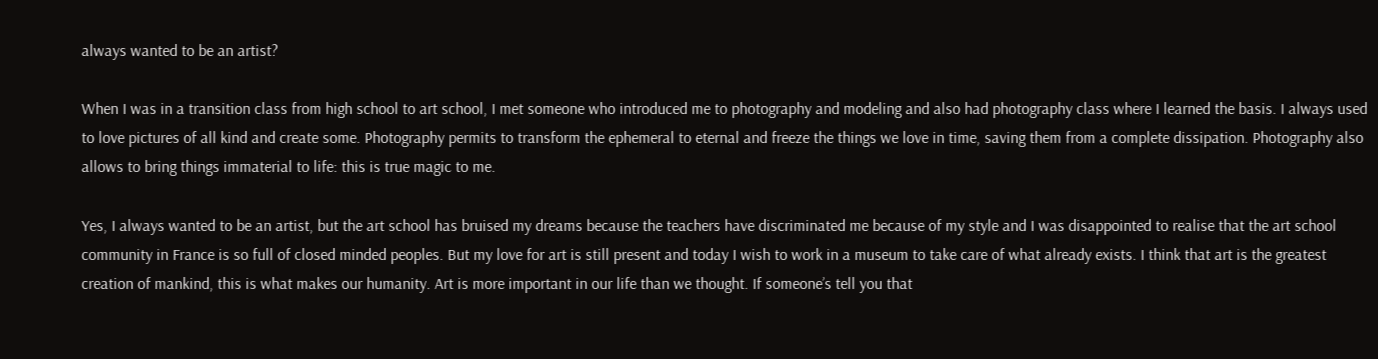always wanted to be an artist?

When I was in a transition class from high school to art school, I met someone who introduced me to photography and modeling and also had photography class where I learned the basis. I always used to love pictures of all kind and create some. Photography permits to transform the ephemeral to eternal and freeze the things we love in time, saving them from a complete dissipation. Photography also allows to bring things immaterial to life: this is true magic to me.

Yes, I always wanted to be an artist, but the art school has bruised my dreams because the teachers have discriminated me because of my style and I was disappointed to realise that the art school community in France is so full of closed minded peoples. But my love for art is still present and today I wish to work in a museum to take care of what already exists. I think that art is the greatest creation of mankind, this is what makes our humanity. Art is more important in our life than we thought. If someone’s tell you that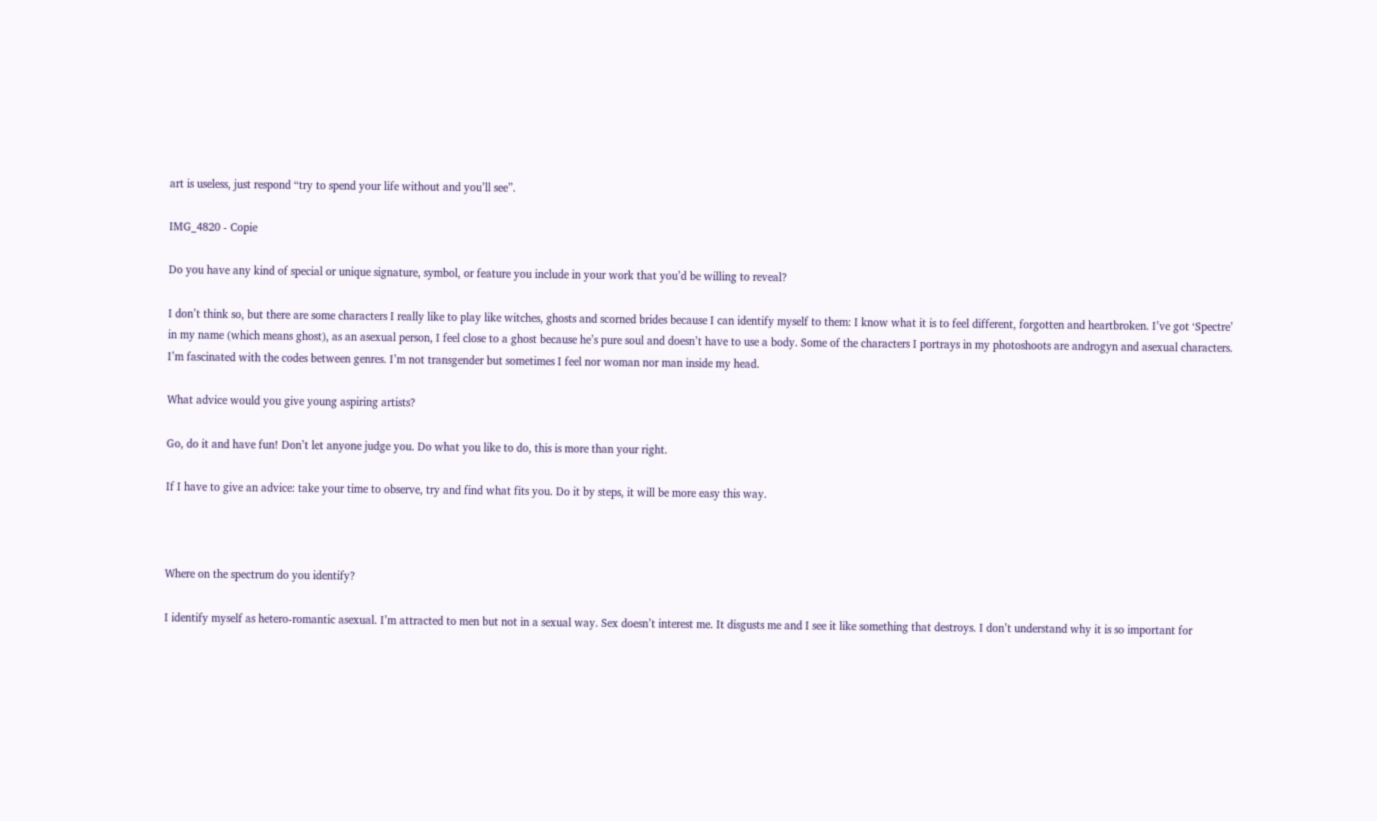art is useless, just respond “try to spend your life without and you’ll see”.

IMG_4820 - Copie

Do you have any kind of special or unique signature, symbol, or feature you include in your work that you’d be willing to reveal?

I don’t think so, but there are some characters I really like to play like witches, ghosts and scorned brides because I can identify myself to them: I know what it is to feel different, forgotten and heartbroken. I’ve got ‘Spectre’ in my name (which means ghost), as an asexual person, I feel close to a ghost because he’s pure soul and doesn’t have to use a body. Some of the characters I portrays in my photoshoots are androgyn and asexual characters. I’m fascinated with the codes between genres. I’m not transgender but sometimes I feel nor woman nor man inside my head.

What advice would you give young aspiring artists?

Go, do it and have fun! Don’t let anyone judge you. Do what you like to do, this is more than your right.

If I have to give an advice: take your time to observe, try and find what fits you. Do it by steps, it will be more easy this way.



Where on the spectrum do you identify?

I identify myself as hetero-romantic asexual. I’m attracted to men but not in a sexual way. Sex doesn’t interest me. It disgusts me and I see it like something that destroys. I don’t understand why it is so important for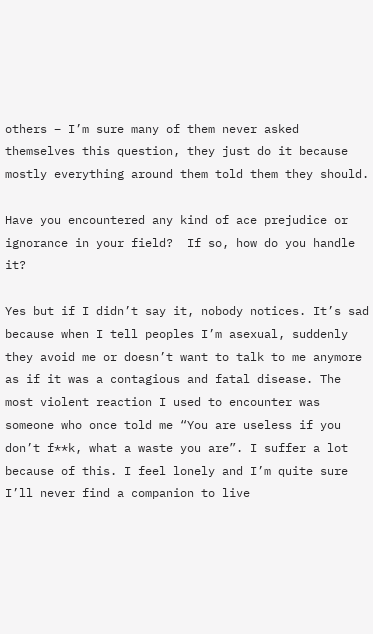others – I’m sure many of them never asked themselves this question, they just do it because mostly everything around them told them they should.

Have you encountered any kind of ace prejudice or ignorance in your field?  If so, how do you handle it?

Yes but if I didn’t say it, nobody notices. It’s sad because when I tell peoples I’m asexual, suddenly they avoid me or doesn’t want to talk to me anymore as if it was a contagious and fatal disease. The most violent reaction I used to encounter was someone who once told me “You are useless if you don’t f**k, what a waste you are”. I suffer a lot because of this. I feel lonely and I’m quite sure I’ll never find a companion to live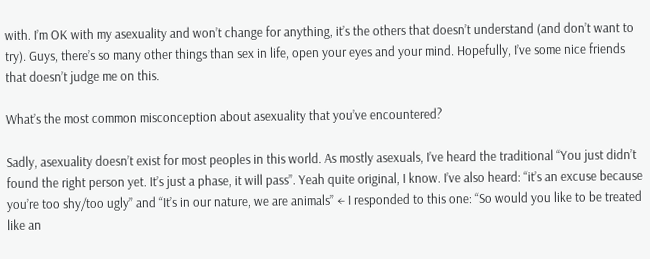with. I’m OK with my asexuality and won’t change for anything, it’s the others that doesn’t understand (and don’t want to try). Guys, there’s so many other things than sex in life, open your eyes and your mind. Hopefully, I’ve some nice friends that doesn’t judge me on this.

What’s the most common misconception about asexuality that you’ve encountered?

Sadly, asexuality doesn’t exist for most peoples in this world. As mostly asexuals, I’ve heard the traditional “You just didn’t found the right person yet. It’s just a phase, it will pass”. Yeah quite original, I know. I’ve also heard: “it’s an excuse because you’re too shy/too ugly” and “It’s in our nature, we are animals” ← I responded to this one: “So would you like to be treated like an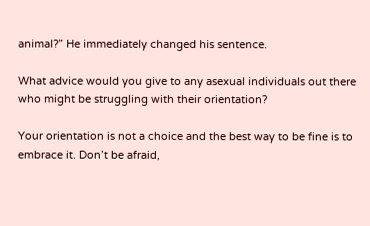animal?” He immediately changed his sentence.

What advice would you give to any asexual individuals out there who might be struggling with their orientation?

Your orientation is not a choice and the best way to be fine is to embrace it. Don’t be afraid,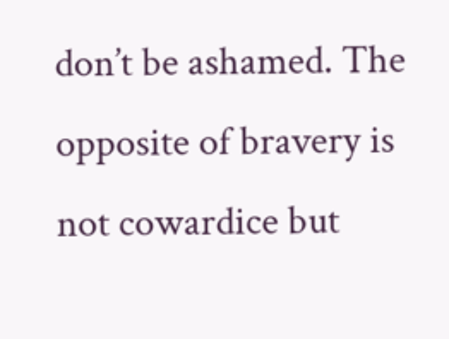don’t be ashamed. The opposite of bravery is not cowardice but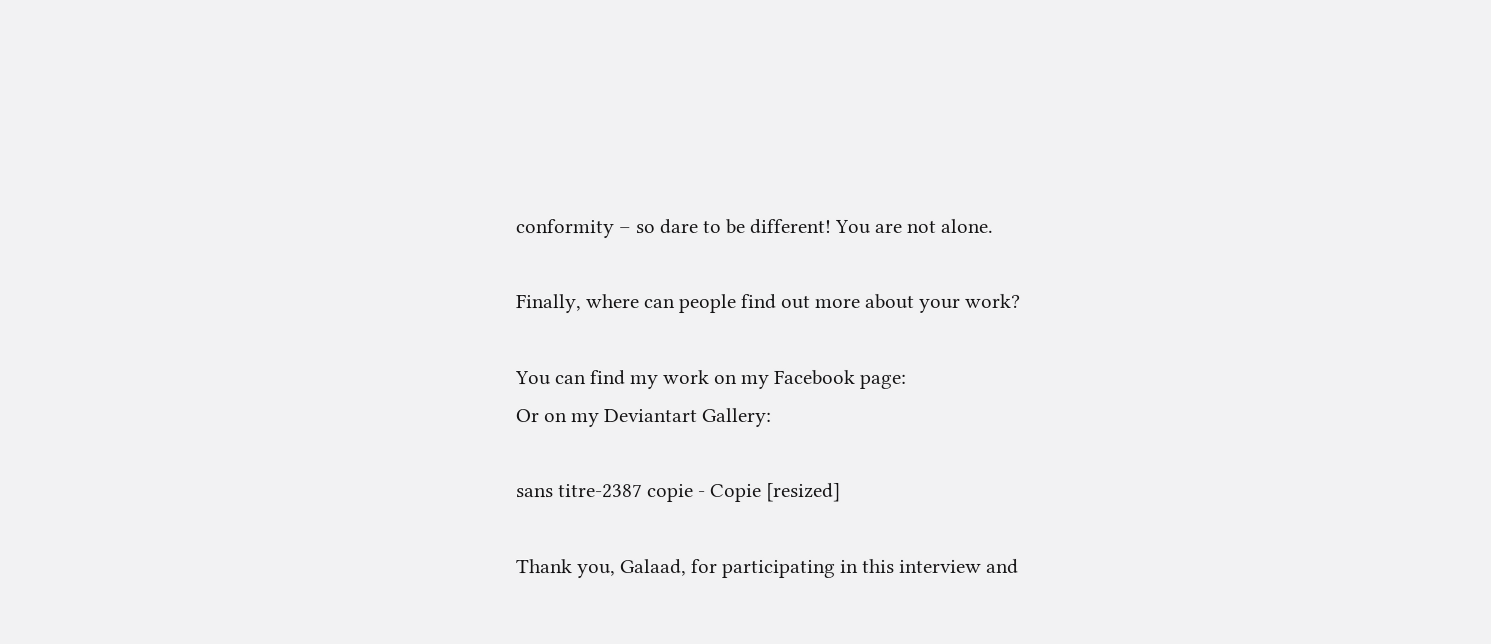conformity – so dare to be different! You are not alone.

Finally, where can people find out more about your work?

You can find my work on my Facebook page:
Or on my Deviantart Gallery:

sans titre-2387 copie - Copie [resized]

Thank you, Galaad, for participating in this interview and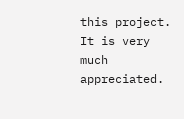this project. It is very much appreciated.